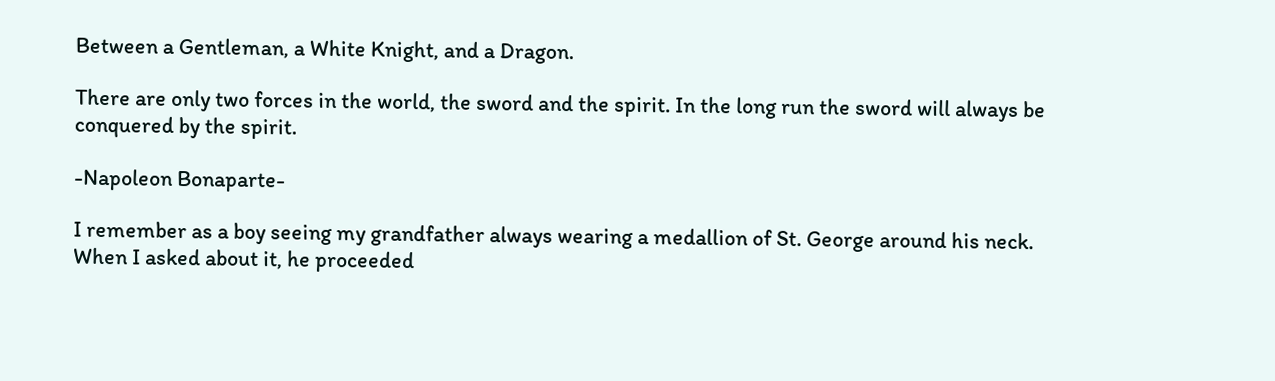Between a Gentleman, a White Knight, and a Dragon.

There are only two forces in the world, the sword and the spirit. In the long run the sword will always be conquered by the spirit.

-Napoleon Bonaparte-

I remember as a boy seeing my grandfather always wearing a medallion of St. George around his neck. When I asked about it, he proceeded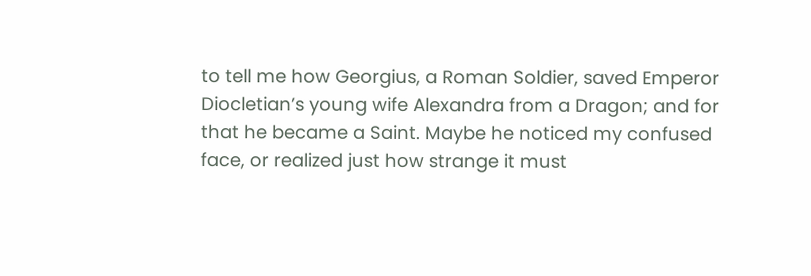to tell me how Georgius, a Roman Soldier, saved Emperor Diocletian’s young wife Alexandra from a Dragon; and for that he became a Saint. Maybe he noticed my confused face, or realized just how strange it must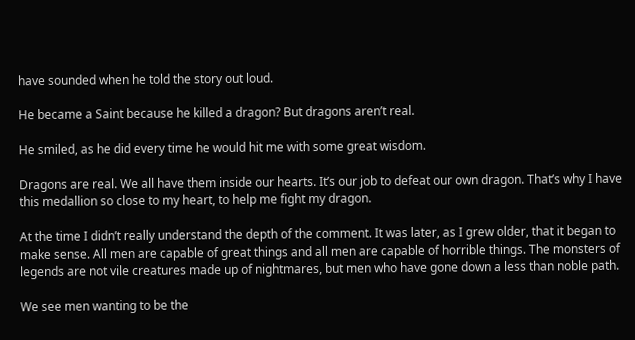have sounded when he told the story out loud.

He became a Saint because he killed a dragon? But dragons aren’t real.

He smiled, as he did every time he would hit me with some great wisdom.

Dragons are real. We all have them inside our hearts. It’s our job to defeat our own dragon. That’s why I have this medallion so close to my heart, to help me fight my dragon.

At the time I didn’t really understand the depth of the comment. It was later, as I grew older, that it began to make sense. All men are capable of great things and all men are capable of horrible things. The monsters of legends are not vile creatures made up of nightmares, but men who have gone down a less than noble path.

We see men wanting to be the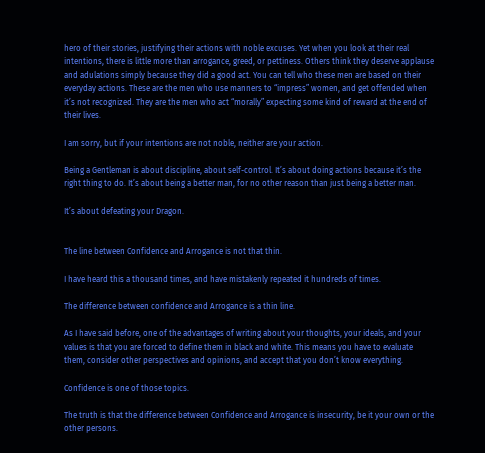hero of their stories, justifying their actions with noble excuses. Yet when you look at their real intentions, there is little more than arrogance, greed, or pettiness. Others think they deserve applause and adulations simply because they did a good act. You can tell who these men are based on their everyday actions. These are the men who use manners to “impress” women, and get offended when it’s not recognized. They are the men who act “morally” expecting some kind of reward at the end of their lives.

I am sorry, but if your intentions are not noble, neither are your action.

Being a Gentleman is about discipline, about self-control. It’s about doing actions because it’s the right thing to do. It’s about being a better man, for no other reason than just being a better man.

It’s about defeating your Dragon.


The line between Confidence and Arrogance is not that thin.

I have heard this a thousand times, and have mistakenly repeated it hundreds of times.

The difference between confidence and Arrogance is a thin line.

As I have said before, one of the advantages of writing about your thoughts, your ideals, and your values is that you are forced to define them in black and white. This means you have to evaluate them, consider other perspectives and opinions, and accept that you don’t know everything.

Confidence is one of those topics.

The truth is that the difference between Confidence and Arrogance is insecurity, be it your own or the other persons.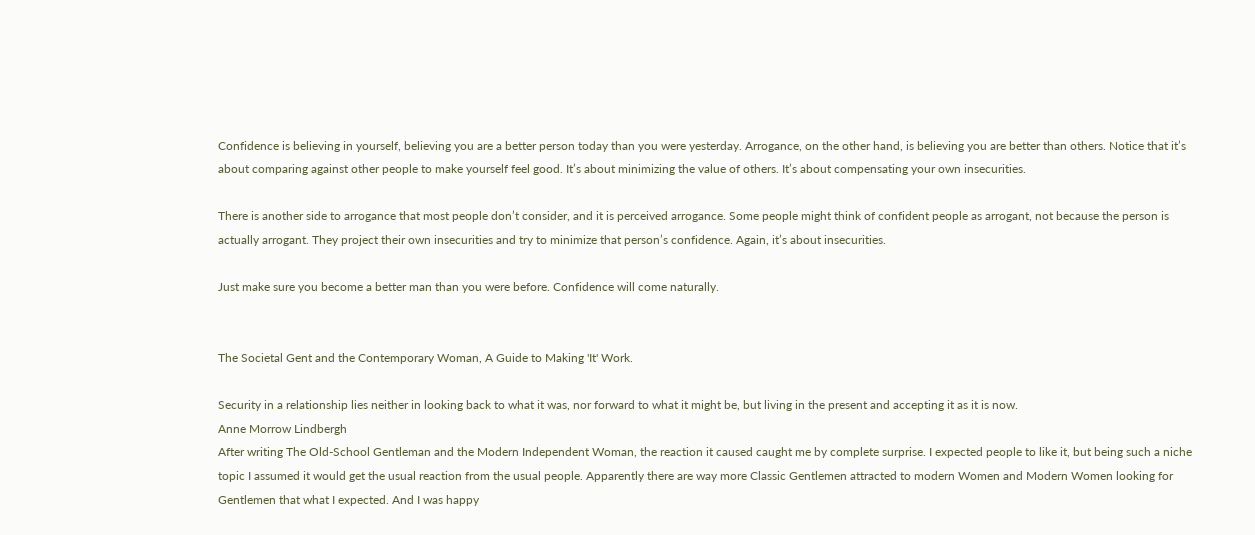Confidence is believing in yourself, believing you are a better person today than you were yesterday. Arrogance, on the other hand, is believing you are better than others. Notice that it’s about comparing against other people to make yourself feel good. It’s about minimizing the value of others. It’s about compensating your own insecurities.

There is another side to arrogance that most people don’t consider, and it is perceived arrogance. Some people might think of confident people as arrogant, not because the person is actually arrogant. They project their own insecurities and try to minimize that person’s confidence. Again, it’s about insecurities.

Just make sure you become a better man than you were before. Confidence will come naturally.


The Societal Gent and the Contemporary Woman, A Guide to Making 'It' Work.

Security in a relationship lies neither in looking back to what it was, nor forward to what it might be, but living in the present and accepting it as it is now.
Anne Morrow Lindbergh
After writing The Old-School Gentleman and the Modern Independent Woman, the reaction it caused caught me by complete surprise. I expected people to like it, but being such a niche topic I assumed it would get the usual reaction from the usual people. Apparently there are way more Classic Gentlemen attracted to modern Women and Modern Women looking for Gentlemen that what I expected. And I was happy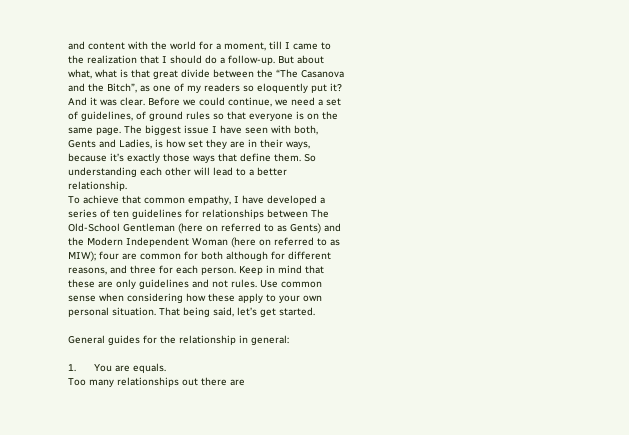and content with the world for a moment, till I came to the realization that I should do a follow-up. But about what, what is that great divide between the “The Casanova and the Bitch”, as one of my readers so eloquently put it?
And it was clear. Before we could continue, we need a set of guidelines, of ground rules so that everyone is on the same page. The biggest issue I have seen with both, Gents and Ladies, is how set they are in their ways, because it’s exactly those ways that define them. So understanding each other will lead to a better relationship.
To achieve that common empathy, I have developed a series of ten guidelines for relationships between The Old-School Gentleman (here on referred to as Gents) and the Modern Independent Woman (here on referred to as MIW); four are common for both although for different reasons, and three for each person. Keep in mind that these are only guidelines and not rules. Use common sense when considering how these apply to your own personal situation. That being said, let’s get started.

General guides for the relationship in general:

1.      You are equals.
Too many relationships out there are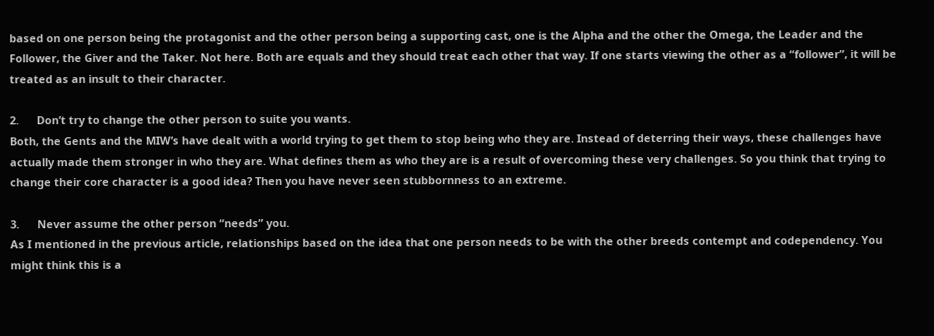based on one person being the protagonist and the other person being a supporting cast, one is the Alpha and the other the Omega, the Leader and the Follower, the Giver and the Taker. Not here. Both are equals and they should treat each other that way. If one starts viewing the other as a “follower”, it will be treated as an insult to their character.

2.      Don’t try to change the other person to suite you wants.
Both, the Gents and the MIW’s have dealt with a world trying to get them to stop being who they are. Instead of deterring their ways, these challenges have actually made them stronger in who they are. What defines them as who they are is a result of overcoming these very challenges. So you think that trying to change their core character is a good idea? Then you have never seen stubbornness to an extreme.

3.      Never assume the other person “needs” you.
As I mentioned in the previous article, relationships based on the idea that one person needs to be with the other breeds contempt and codependency. You might think this is a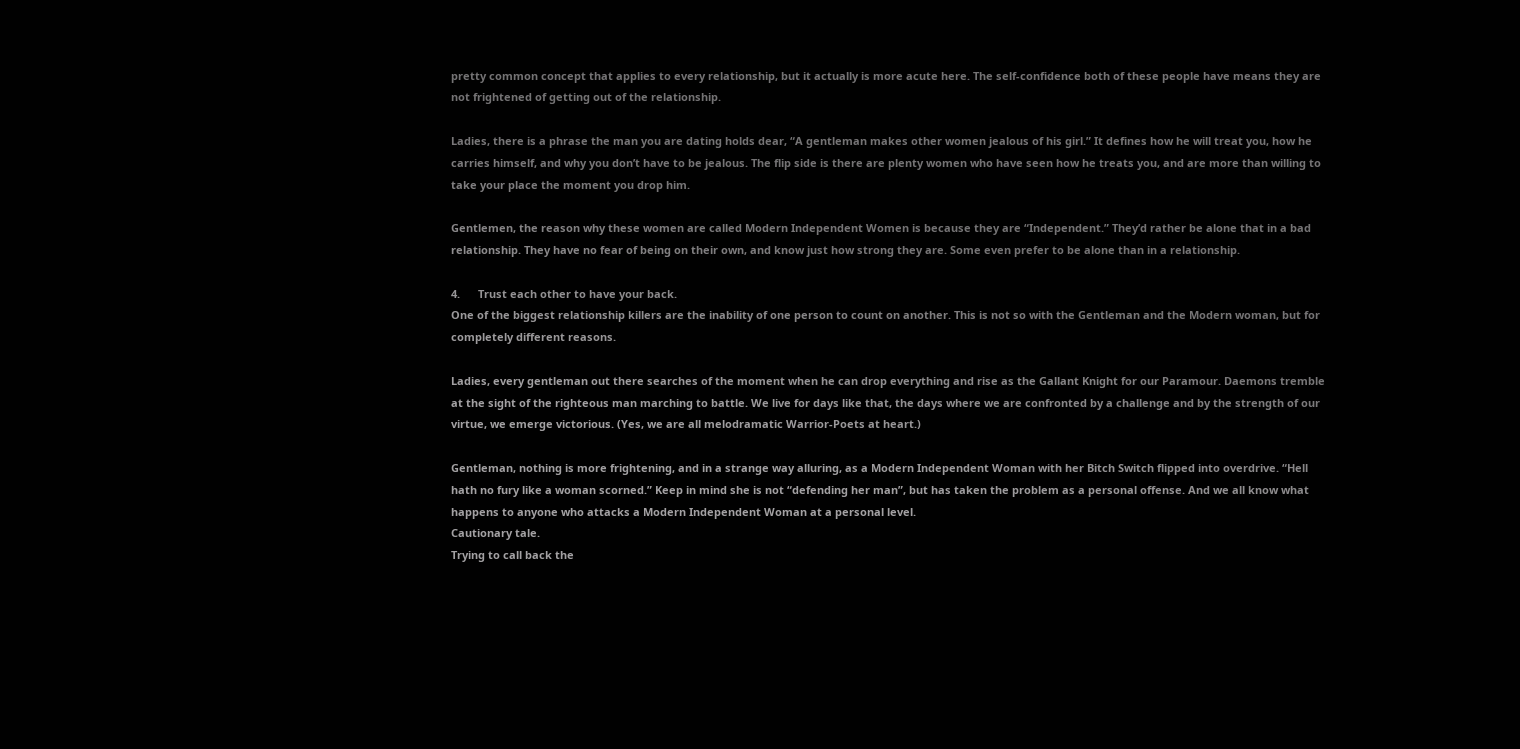pretty common concept that applies to every relationship, but it actually is more acute here. The self-confidence both of these people have means they are not frightened of getting out of the relationship.

Ladies, there is a phrase the man you are dating holds dear, “A gentleman makes other women jealous of his girl.” It defines how he will treat you, how he carries himself, and why you don’t have to be jealous. The flip side is there are plenty women who have seen how he treats you, and are more than willing to take your place the moment you drop him.

Gentlemen, the reason why these women are called Modern Independent Women is because they are “Independent.” They’d rather be alone that in a bad relationship. They have no fear of being on their own, and know just how strong they are. Some even prefer to be alone than in a relationship.

4.      Trust each other to have your back.
One of the biggest relationship killers are the inability of one person to count on another. This is not so with the Gentleman and the Modern woman, but for completely different reasons.

Ladies, every gentleman out there searches of the moment when he can drop everything and rise as the Gallant Knight for our Paramour. Daemons tremble at the sight of the righteous man marching to battle. We live for days like that, the days where we are confronted by a challenge and by the strength of our virtue, we emerge victorious. (Yes, we are all melodramatic Warrior-Poets at heart.)

Gentleman, nothing is more frightening, and in a strange way alluring, as a Modern Independent Woman with her Bitch Switch flipped into overdrive. “Hell hath no fury like a woman scorned.” Keep in mind she is not “defending her man”, but has taken the problem as a personal offense. And we all know what happens to anyone who attacks a Modern Independent Woman at a personal level.
Cautionary tale.
Trying to call back the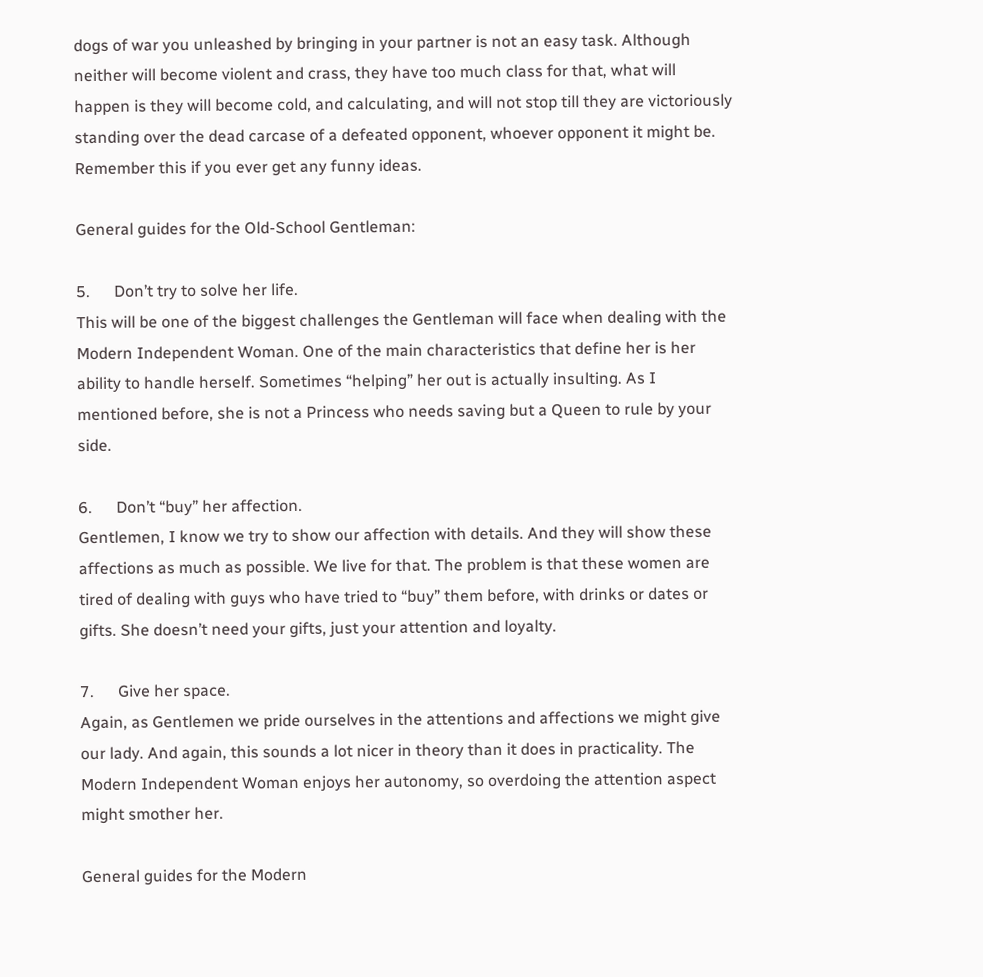dogs of war you unleashed by bringing in your partner is not an easy task. Although neither will become violent and crass, they have too much class for that, what will happen is they will become cold, and calculating, and will not stop till they are victoriously standing over the dead carcase of a defeated opponent, whoever opponent it might be. Remember this if you ever get any funny ideas.

General guides for the Old-School Gentleman:

5.      Don’t try to solve her life.
This will be one of the biggest challenges the Gentleman will face when dealing with the Modern Independent Woman. One of the main characteristics that define her is her ability to handle herself. Sometimes “helping” her out is actually insulting. As I mentioned before, she is not a Princess who needs saving but a Queen to rule by your side.

6.      Don’t “buy” her affection.
Gentlemen, I know we try to show our affection with details. And they will show these affections as much as possible. We live for that. The problem is that these women are tired of dealing with guys who have tried to “buy” them before, with drinks or dates or gifts. She doesn’t need your gifts, just your attention and loyalty.

7.      Give her space.
Again, as Gentlemen we pride ourselves in the attentions and affections we might give our lady. And again, this sounds a lot nicer in theory than it does in practicality. The Modern Independent Woman enjoys her autonomy, so overdoing the attention aspect might smother her.

General guides for the Modern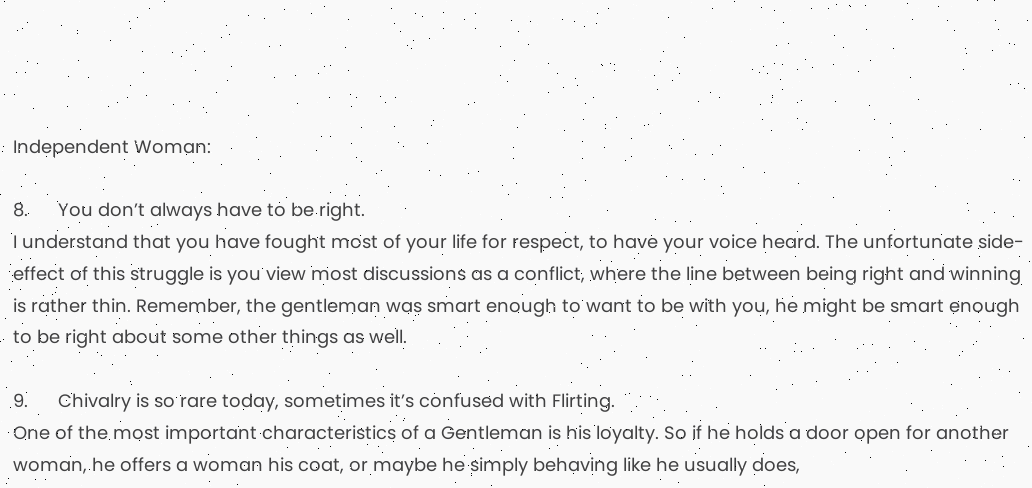Independent Woman:

8.      You don’t always have to be right.
I understand that you have fought most of your life for respect, to have your voice heard. The unfortunate side-effect of this struggle is you view most discussions as a conflict, where the line between being right and winning is rather thin. Remember, the gentleman was smart enough to want to be with you, he might be smart enough to be right about some other things as well.

9.      Chivalry is so rare today, sometimes it’s confused with Flirting.
One of the most important characteristics of a Gentleman is his loyalty. So if he holds a door open for another woman, he offers a woman his coat, or maybe he simply behaving like he usually does,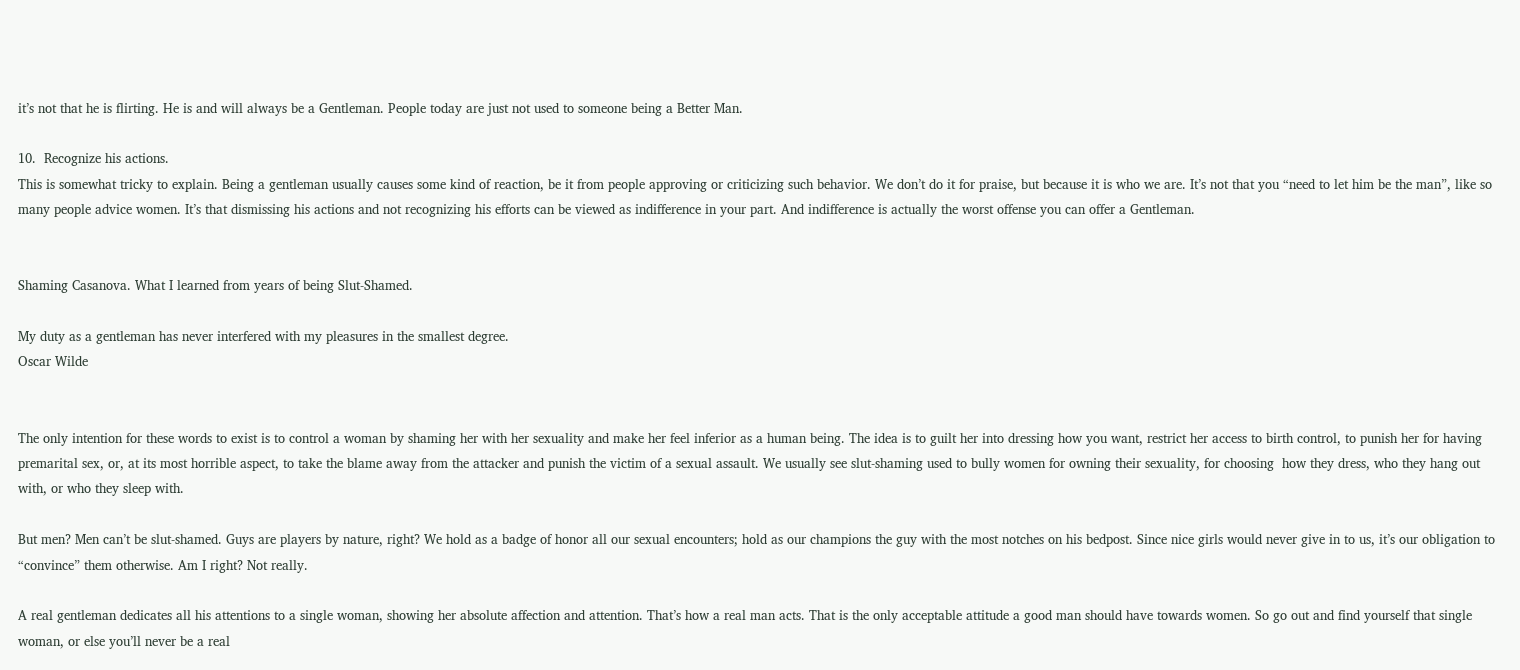it’s not that he is flirting. He is and will always be a Gentleman. People today are just not used to someone being a Better Man.

10.  Recognize his actions.
This is somewhat tricky to explain. Being a gentleman usually causes some kind of reaction, be it from people approving or criticizing such behavior. We don’t do it for praise, but because it is who we are. It’s not that you “need to let him be the man”, like so many people advice women. It’s that dismissing his actions and not recognizing his efforts can be viewed as indifference in your part. And indifference is actually the worst offense you can offer a Gentleman.


Shaming Casanova. What I learned from years of being Slut-Shamed.

My duty as a gentleman has never interfered with my pleasures in the smallest degree.
Oscar Wilde


The only intention for these words to exist is to control a woman by shaming her with her sexuality and make her feel inferior as a human being. The idea is to guilt her into dressing how you want, restrict her access to birth control, to punish her for having premarital sex, or, at its most horrible aspect, to take the blame away from the attacker and punish the victim of a sexual assault. We usually see slut-shaming used to bully women for owning their sexuality, for choosing  how they dress, who they hang out with, or who they sleep with.

But men? Men can’t be slut-shamed. Guys are players by nature, right? We hold as a badge of honor all our sexual encounters; hold as our champions the guy with the most notches on his bedpost. Since nice girls would never give in to us, it’s our obligation to “convince” them otherwise. Am I right? Not really.

A real gentleman dedicates all his attentions to a single woman, showing her absolute affection and attention. That’s how a real man acts. That is the only acceptable attitude a good man should have towards women. So go out and find yourself that single woman, or else you’ll never be a real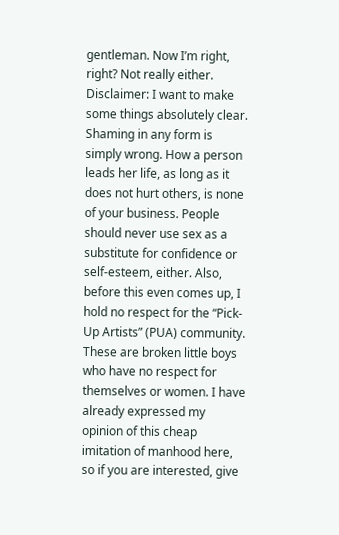gentleman. Now I’m right, right? Not really either.
Disclaimer: I want to make some things absolutely clear. Shaming in any form is simply wrong. How a person leads her life, as long as it does not hurt others, is none of your business. People should never use sex as a substitute for confidence or self-esteem, either. Also, before this even comes up, I hold no respect for the “Pick-Up Artists” (PUA) community. These are broken little boys who have no respect for themselves or women. I have already expressed my opinion of this cheap imitation of manhood here, so if you are interested, give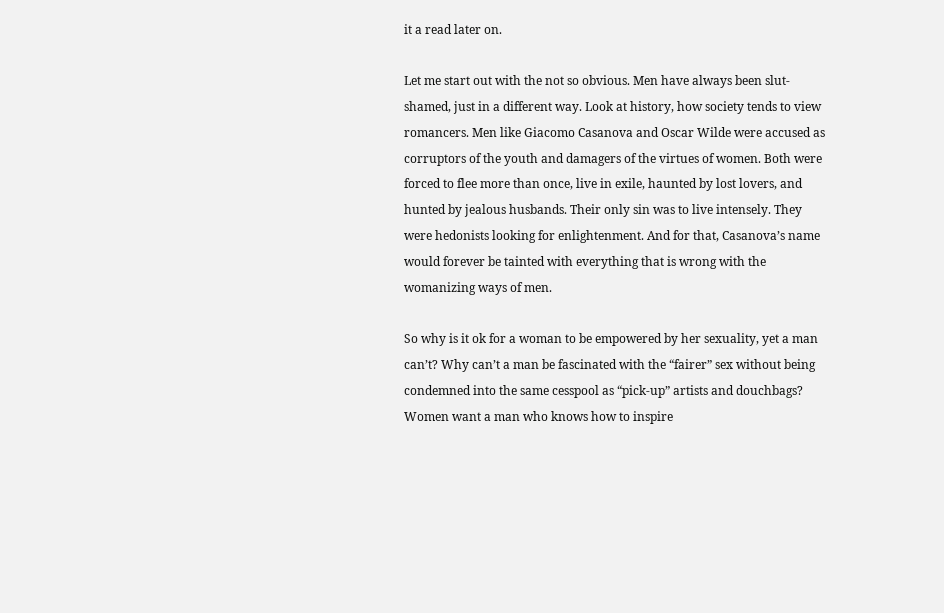it a read later on.

Let me start out with the not so obvious. Men have always been slut-shamed, just in a different way. Look at history, how society tends to view romancers. Men like Giacomo Casanova and Oscar Wilde were accused as corruptors of the youth and damagers of the virtues of women. Both were forced to flee more than once, live in exile, haunted by lost lovers, and hunted by jealous husbands. Their only sin was to live intensely. They were hedonists looking for enlightenment. And for that, Casanova’s name would forever be tainted with everything that is wrong with the womanizing ways of men.

So why is it ok for a woman to be empowered by her sexuality, yet a man can’t? Why can’t a man be fascinated with the “fairer” sex without being condemned into the same cesspool as “pick-up” artists and douchbags? Women want a man who knows how to inspire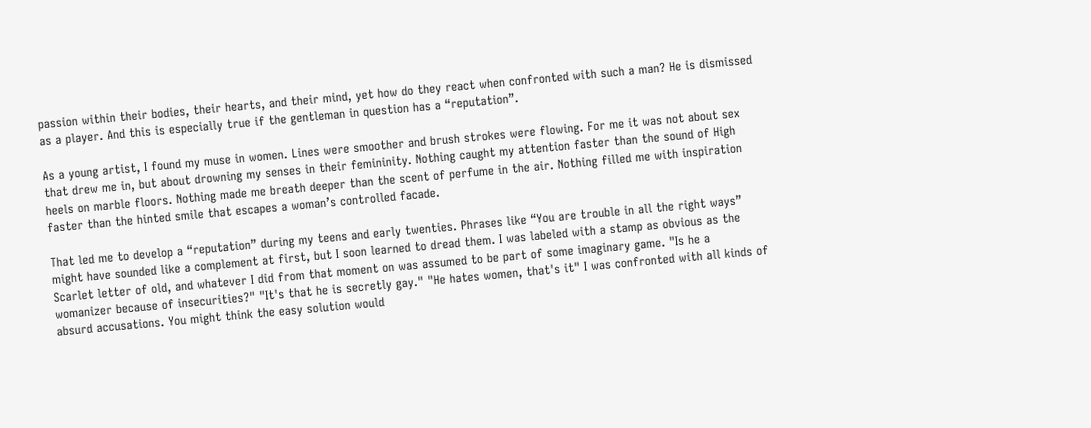passion within their bodies, their hearts, and their mind, yet how do they react when confronted with such a man? He is dismissed as a player. And this is especially true if the gentleman in question has a “reputation”.

As a young artist, I found my muse in women. Lines were smoother and brush strokes were flowing. For me it was not about sex that drew me in, but about drowning my senses in their femininity. Nothing caught my attention faster than the sound of High heels on marble floors. Nothing made me breath deeper than the scent of perfume in the air. Nothing filled me with inspiration faster than the hinted smile that escapes a woman’s controlled facade.

That led me to develop a “reputation” during my teens and early twenties. Phrases like “You are trouble in all the right ways” might have sounded like a complement at first, but I soon learned to dread them. I was labeled with a stamp as obvious as the Scarlet letter of old, and whatever I did from that moment on was assumed to be part of some imaginary game. "Is he a womanizer because of insecurities?" "It's that he is secretly gay." "He hates women, that's it" I was confronted with all kinds of absurd accusations. You might think the easy solution would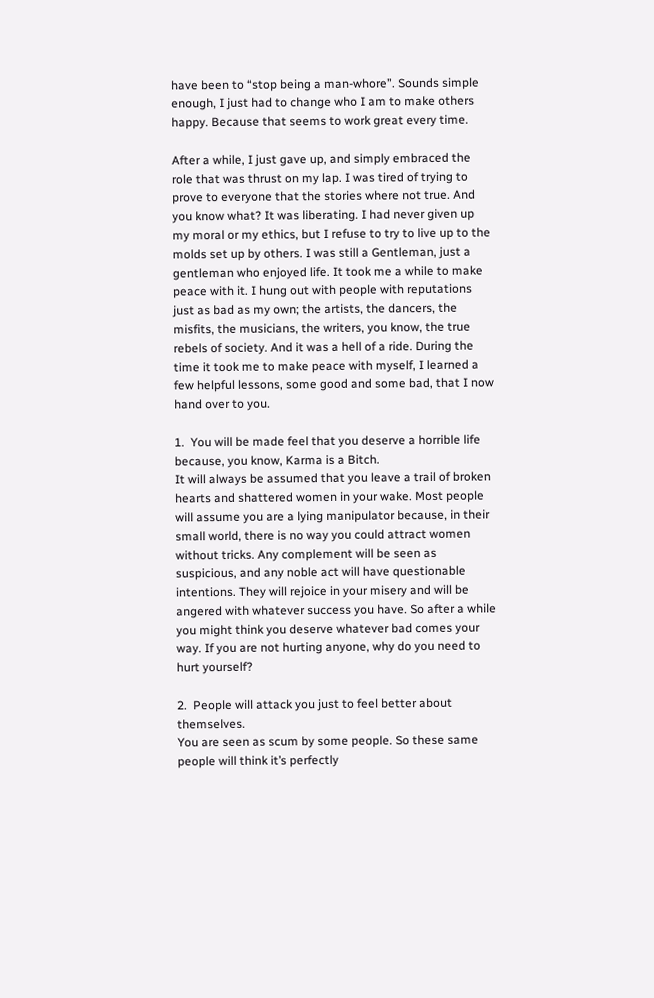have been to “stop being a man-whore”. Sounds simple enough, I just had to change who I am to make others happy. Because that seems to work great every time.

After a while, I just gave up, and simply embraced the role that was thrust on my lap. I was tired of trying to prove to everyone that the stories where not true. And you know what? It was liberating. I had never given up my moral or my ethics, but I refuse to try to live up to the molds set up by others. I was still a Gentleman, just a gentleman who enjoyed life. It took me a while to make peace with it. I hung out with people with reputations just as bad as my own; the artists, the dancers, the misfits, the musicians, the writers, you know, the true rebels of society. And it was a hell of a ride. During the time it took me to make peace with myself, I learned a few helpful lessons, some good and some bad, that I now hand over to you.

1.  You will be made feel that you deserve a horrible life because, you know, Karma is a Bitch.
It will always be assumed that you leave a trail of broken hearts and shattered women in your wake. Most people will assume you are a lying manipulator because, in their small world, there is no way you could attract women without tricks. Any complement will be seen as suspicious, and any noble act will have questionable intentions. They will rejoice in your misery and will be angered with whatever success you have. So after a while you might think you deserve whatever bad comes your way. If you are not hurting anyone, why do you need to hurt yourself?

2.  People will attack you just to feel better about themselves.
You are seen as scum by some people. So these same people will think it’s perfectly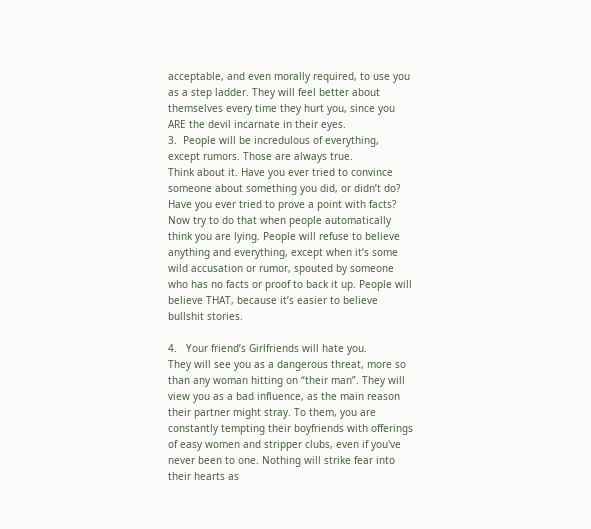acceptable, and even morally required, to use you as a step ladder. They will feel better about themselves every time they hurt you, since you ARE the devil incarnate in their eyes.
3.  People will be incredulous of everything, except rumors. Those are always true.
Think about it. Have you ever tried to convince someone about something you did, or didn’t do? Have you ever tried to prove a point with facts? Now try to do that when people automatically think you are lying. People will refuse to believe anything and everything, except when it’s some wild accusation or rumor, spouted by someone who has no facts or proof to back it up. People will believe THAT, because it’s easier to believe bullshit stories.

4.   Your friend’s Girlfriends will hate you.
They will see you as a dangerous threat, more so than any woman hitting on “their man”. They will view you as a bad influence, as the main reason their partner might stray. To them, you are constantly tempting their boyfriends with offerings of easy women and stripper clubs, even if you've never been to one. Nothing will strike fear into their hearts as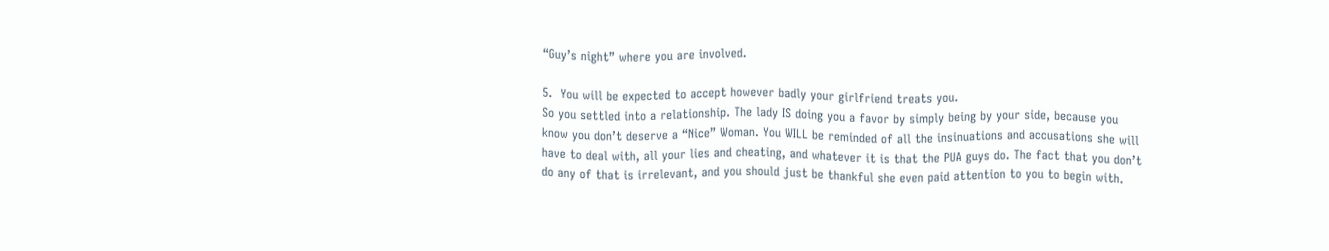“Guy’s night” where you are involved.

5.  You will be expected to accept however badly your girlfriend treats you.
So you settled into a relationship. The lady IS doing you a favor by simply being by your side, because you know you don’t deserve a “Nice” Woman. You WILL be reminded of all the insinuations and accusations she will have to deal with, all your lies and cheating, and whatever it is that the PUA guys do. The fact that you don’t do any of that is irrelevant, and you should just be thankful she even paid attention to you to begin with.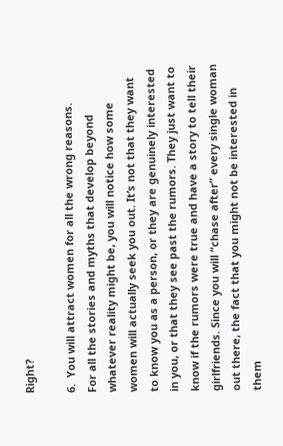Right?

6.  You will attract women for all the wrong reasons.
For all the stories and myths that develop beyond whatever reality might be, you will notice how some women will actually seek you out. It’s not that they want to know you as a person, or they are genuinely interested in you, or that they see past the rumors. They just want to know if the rumors were true and have a story to tell their girlfriends. Since you will “chase after” every single woman out there, the fact that you might not be interested in them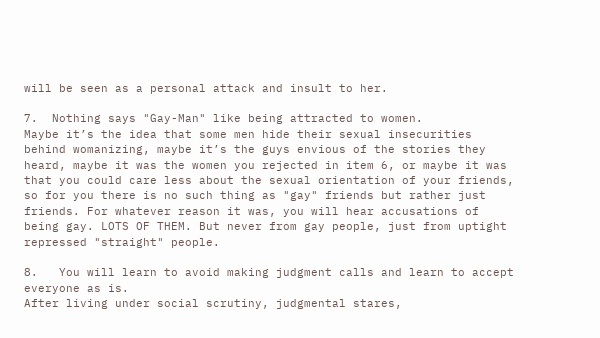will be seen as a personal attack and insult to her.

7.  Nothing says "Gay-Man" like being attracted to women.
Maybe it’s the idea that some men hide their sexual insecurities behind womanizing, maybe it’s the guys envious of the stories they heard, maybe it was the women you rejected in item 6, or maybe it was that you could care less about the sexual orientation of your friends, so for you there is no such thing as "gay" friends but rather just friends. For whatever reason it was, you will hear accusations of being gay. LOTS OF THEM. But never from gay people, just from uptight repressed "straight" people.

8.   You will learn to avoid making judgment calls and learn to accept everyone as is.
After living under social scrutiny, judgmental stares,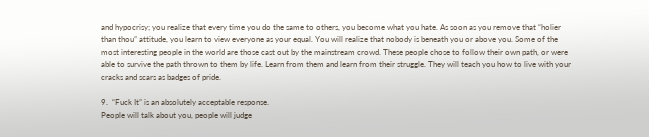and hypocrisy; you realize that every time you do the same to others, you become what you hate. As soon as you remove that “holier than thou” attitude, you learn to view everyone as your equal. You will realize that nobody is beneath you or above you. Some of the most interesting people in the world are those cast out by the mainstream crowd. These people chose to follow their own path, or were able to survive the path thrown to them by life. Learn from them and learn from their struggle. They will teach you how to live with your cracks and scars as badges of pride.

9.  “Fuck It” is an absolutely acceptable response.
People will talk about you, people will judge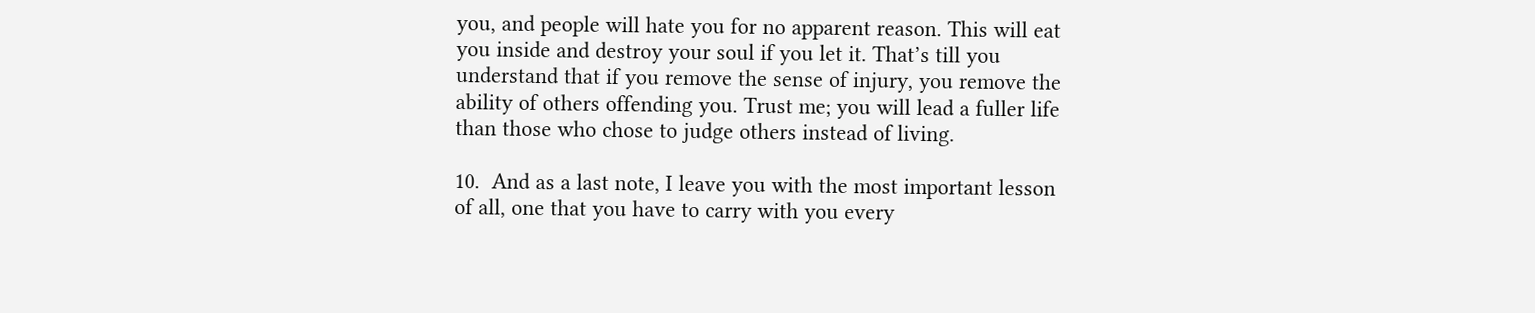you, and people will hate you for no apparent reason. This will eat you inside and destroy your soul if you let it. That’s till you understand that if you remove the sense of injury, you remove the ability of others offending you. Trust me; you will lead a fuller life than those who chose to judge others instead of living.

10.  And as a last note, I leave you with the most important lesson of all, one that you have to carry with you every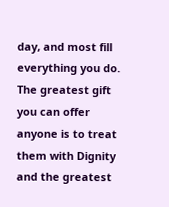day, and most fill everything you do. The greatest gift you can offer anyone is to treat them with Dignity and the greatest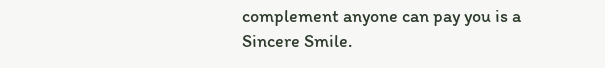complement anyone can pay you is a Sincere Smile.